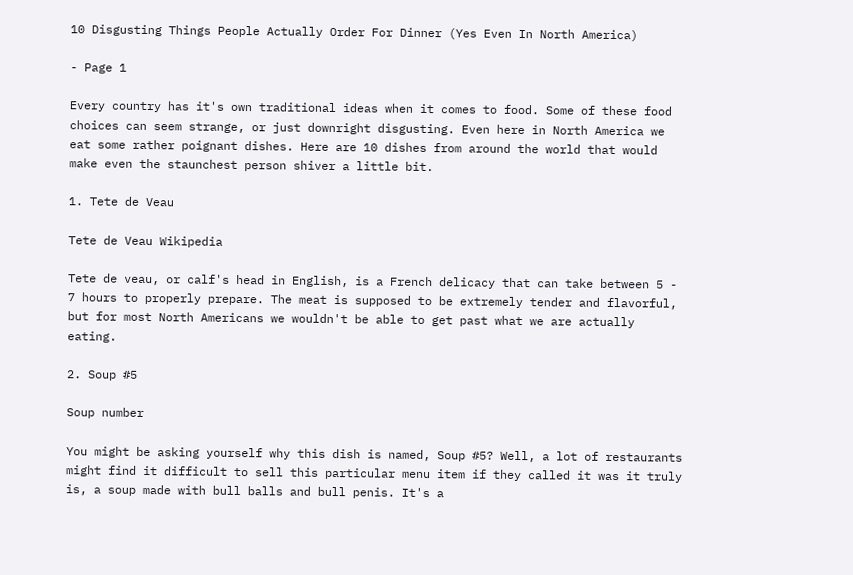10 Disgusting Things People Actually Order For Dinner (Yes Even In North America)

- Page 1

Every country has it's own traditional ideas when it comes to food. Some of these food choices can seem strange, or just downright disgusting. Even here in North America we eat some rather poignant dishes. Here are 10 dishes from around the world that would make even the staunchest person shiver a little bit.

1. Tete de Veau

Tete de Veau Wikipedia

Tete de veau, or calf's head in English, is a French delicacy that can take between 5 - 7 hours to properly prepare. The meat is supposed to be extremely tender and flavorful, but for most North Americans we wouldn't be able to get past what we are actually eating.

2. Soup #5

Soup number

You might be asking yourself why this dish is named, Soup #5? Well, a lot of restaurants might find it difficult to sell this particular menu item if they called it was it truly is, a soup made with bull balls and bull penis. It's a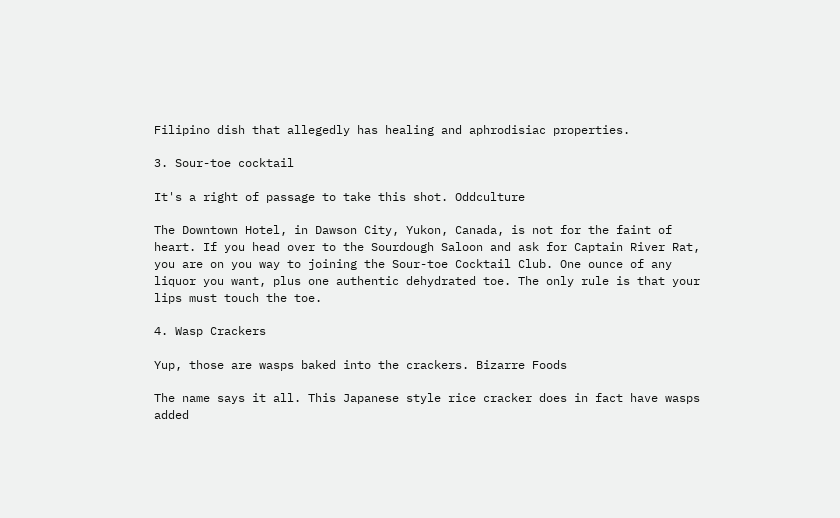Filipino dish that allegedly has healing and aphrodisiac properties.

3. Sour-toe cocktail

It's a right of passage to take this shot. Oddculture

The Downtown Hotel, in Dawson City, Yukon, Canada, is not for the faint of heart. If you head over to the Sourdough Saloon and ask for Captain River Rat, you are on you way to joining the Sour-toe Cocktail Club. One ounce of any liquor you want, plus one authentic dehydrated toe. The only rule is that your lips must touch the toe.

4. Wasp Crackers

Yup, those are wasps baked into the crackers. Bizarre Foods

The name says it all. This Japanese style rice cracker does in fact have wasps added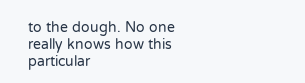to the dough. No one really knows how this particular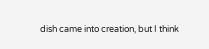dish came into creation, but I think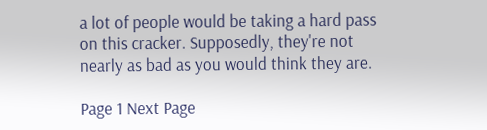a lot of people would be taking a hard pass on this cracker. Supposedly, they're not nearly as bad as you would think they are.

Page 1 Next Page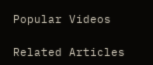Popular Videos

Related Articles